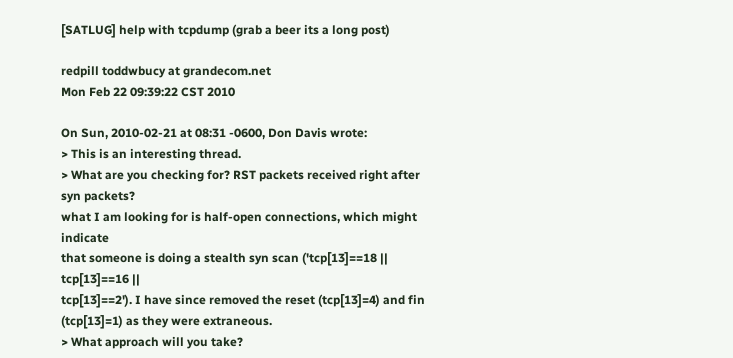[SATLUG] help with tcpdump (grab a beer its a long post)

redpill toddwbucy at grandecom.net
Mon Feb 22 09:39:22 CST 2010

On Sun, 2010-02-21 at 08:31 -0600, Don Davis wrote:
> This is an interesting thread.
> What are you checking for? RST packets received right after syn packets?
what I am looking for is half-open connections, which might indicate
that someone is doing a stealth syn scan ('tcp[13]==18 || tcp[13]==16 ||
tcp[13]==2'). I have since removed the reset (tcp[13]=4) and fin
(tcp[13]=1) as they were extraneous.
> What approach will you take?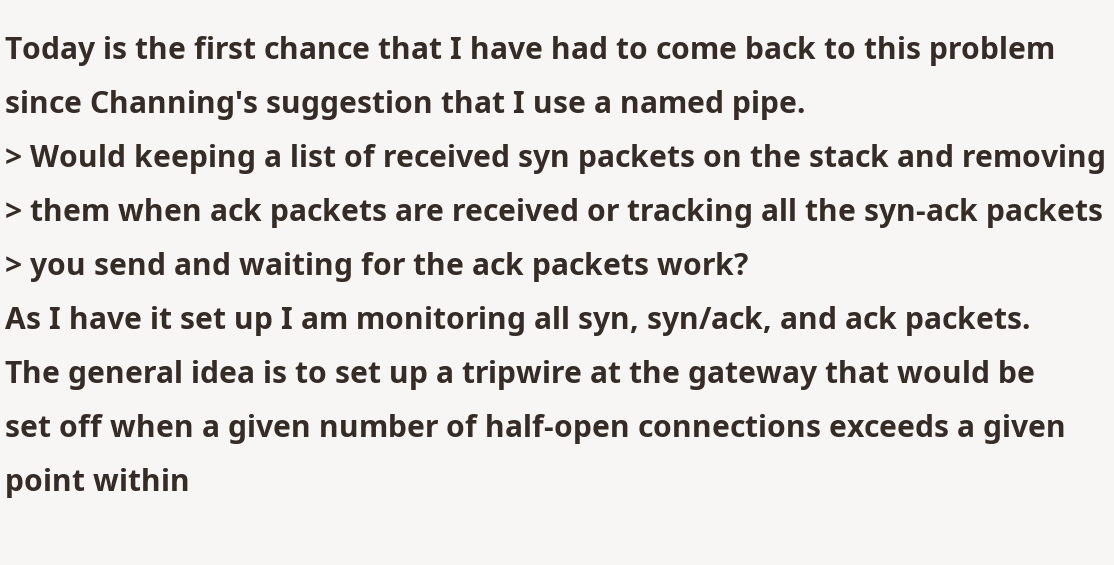Today is the first chance that I have had to come back to this problem
since Channing's suggestion that I use a named pipe.
> Would keeping a list of received syn packets on the stack and removing
> them when ack packets are received or tracking all the syn-ack packets
> you send and waiting for the ack packets work?
As I have it set up I am monitoring all syn, syn/ack, and ack packets.
The general idea is to set up a tripwire at the gateway that would be
set off when a given number of half-open connections exceeds a given
point within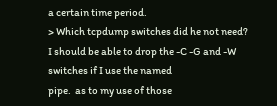a certain time period.
> Which tcpdump switches did he not need?
I should be able to drop the -C -G and -W switches if I use the named
pipe.  as to my use of those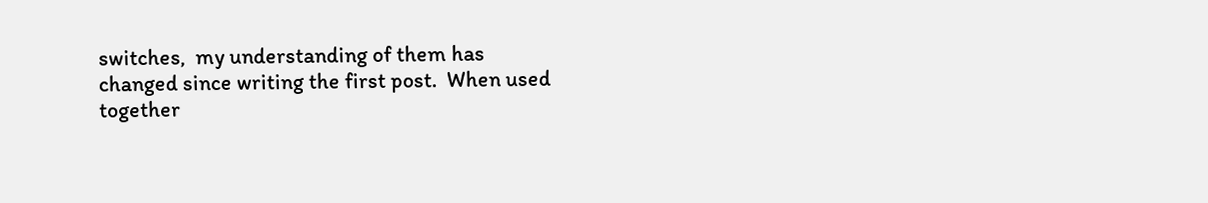switches,  my understanding of them has
changed since writing the first post.  When used together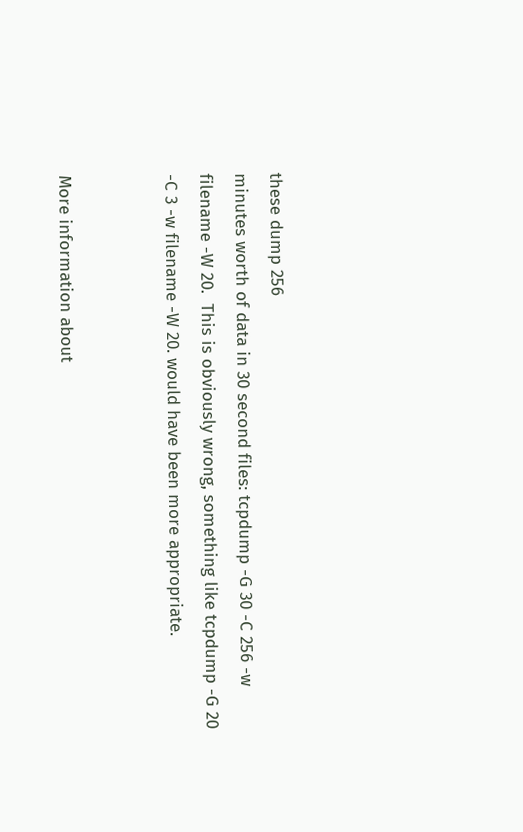these dump 256
minutes worth of data in 30 second files: tcpdump -G 30 -C 256 -w
filename -W 20.  This is obviously wrong, something like tcpdump -G 20
-C 3 -w filename -W 20. would have been more appropriate.


More information about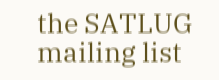the SATLUG mailing list